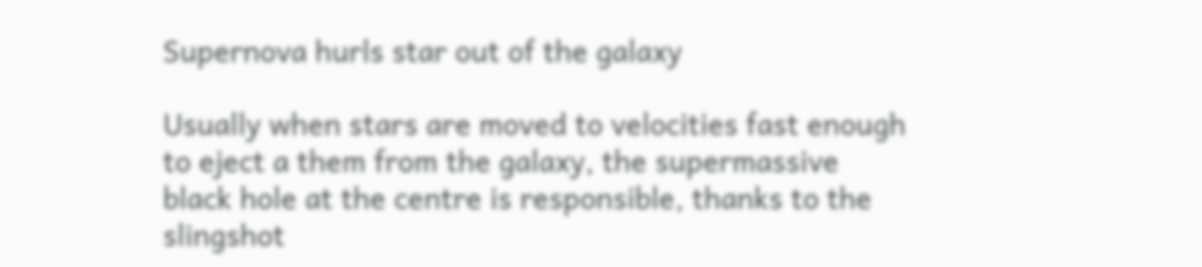Supernova hurls star out of the galaxy

Usually when stars are moved to velocities fast enough to eject a them from the galaxy, the supermassive black hole at the centre is responsible, thanks to the slingshot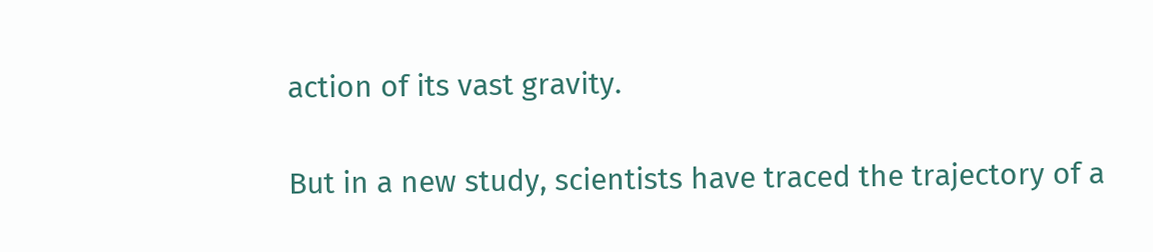action of its vast gravity.

But in a new study, scientists have traced the trajectory of a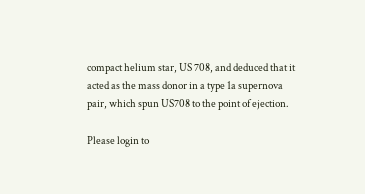compact helium star, US 708, and deduced that it acted as the mass donor in a type 1a supernova pair, which spun US708 to the point of ejection.

Please login to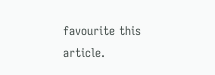favourite this article.